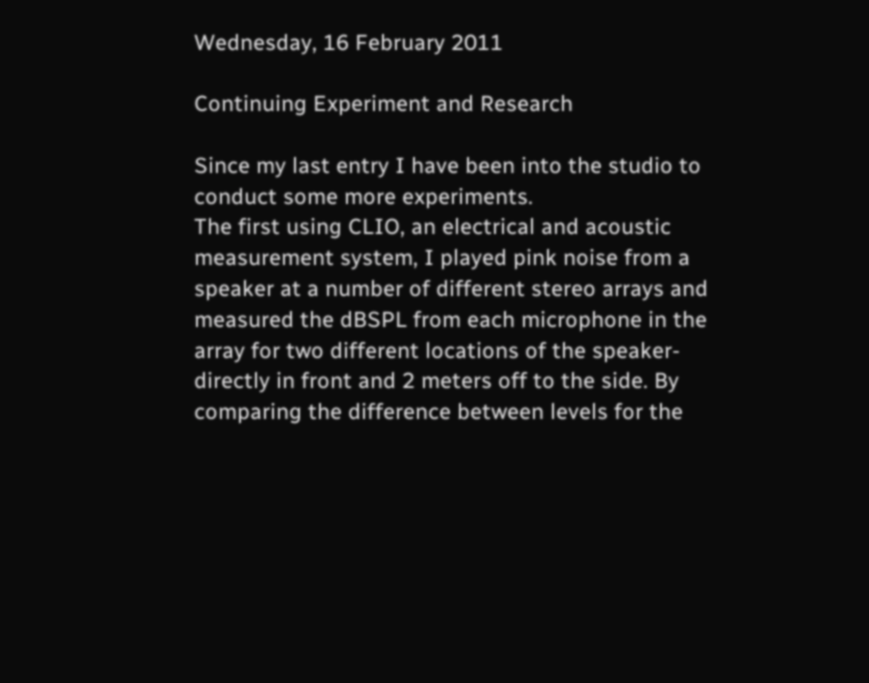Wednesday, 16 February 2011

Continuing Experiment and Research

Since my last entry I have been into the studio to conduct some more experiments.
The first using CLIO, an electrical and acoustic measurement system, I played pink noise from a speaker at a number of different stereo arrays and measured the dBSPL from each microphone in the array for two different locations of the speaker- directly in front and 2 meters off to the side. By comparing the difference between levels for the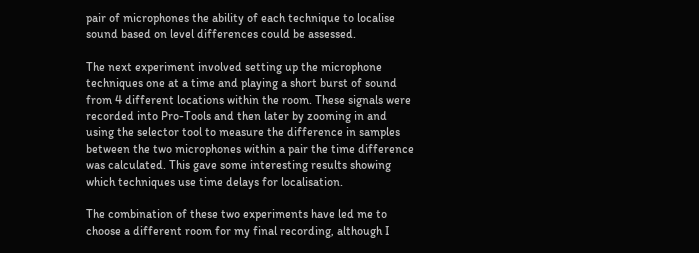pair of microphones the ability of each technique to localise sound based on level differences could be assessed.

The next experiment involved setting up the microphone techniques one at a time and playing a short burst of sound from 4 different locations within the room. These signals were recorded into Pro-Tools and then later by zooming in and using the selector tool to measure the difference in samples between the two microphones within a pair the time difference was calculated. This gave some interesting results showing which techniques use time delays for localisation.

The combination of these two experiments have led me to choose a different room for my final recording, although I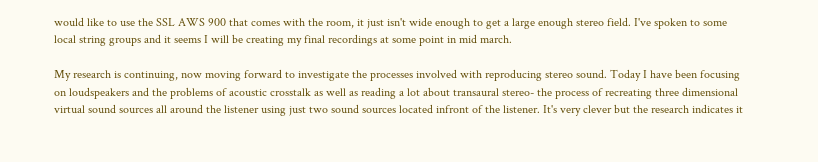would like to use the SSL AWS 900 that comes with the room, it just isn't wide enough to get a large enough stereo field. I've spoken to some local string groups and it seems I will be creating my final recordings at some point in mid march.

My research is continuing, now moving forward to investigate the processes involved with reproducing stereo sound. Today I have been focusing on loudspeakers and the problems of acoustic crosstalk as well as reading a lot about transaural stereo- the process of recreating three dimensional virtual sound sources all around the listener using just two sound sources located infront of the listener. It's very clever but the research indicates it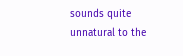sounds quite unnatural to the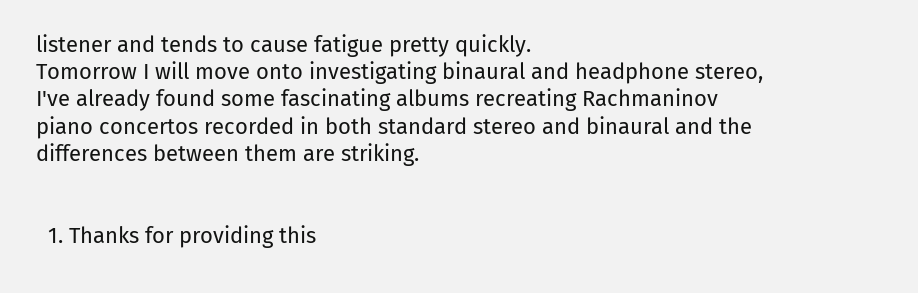listener and tends to cause fatigue pretty quickly.
Tomorrow I will move onto investigating binaural and headphone stereo, I've already found some fascinating albums recreating Rachmaninov piano concertos recorded in both standard stereo and binaural and the differences between them are striking.


  1. Thanks for providing this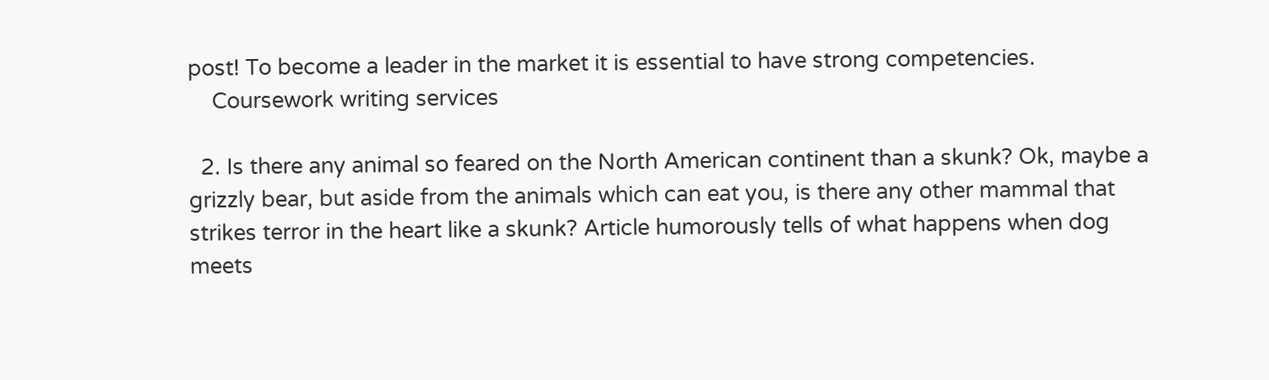post! To become a leader in the market it is essential to have strong competencies.
    Coursework writing services

  2. Is there any animal so feared on the North American continent than a skunk? Ok, maybe a grizzly bear, but aside from the animals which can eat you, is there any other mammal that strikes terror in the heart like a skunk? Article humorously tells of what happens when dog meets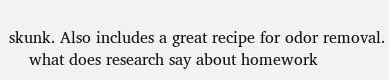skunk. Also includes a great recipe for odor removal.
    what does research say about homework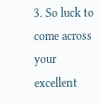3. So luck to come across your excellent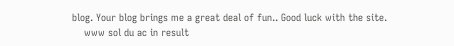blog. Your blog brings me a great deal of fun.. Good luck with the site.
    www sol du ac in result